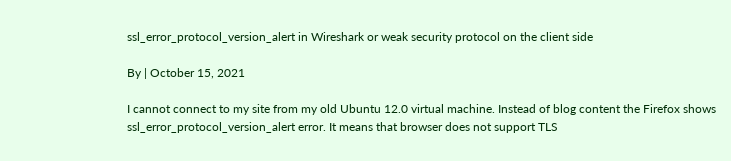ssl_error_protocol_version_alert in Wireshark or weak security protocol on the client side

By | October 15, 2021

I cannot connect to my site from my old Ubuntu 12.0 virtual machine. Instead of blog content the Firefox shows ssl_error_protocol_version_alert error. It means that browser does not support TLS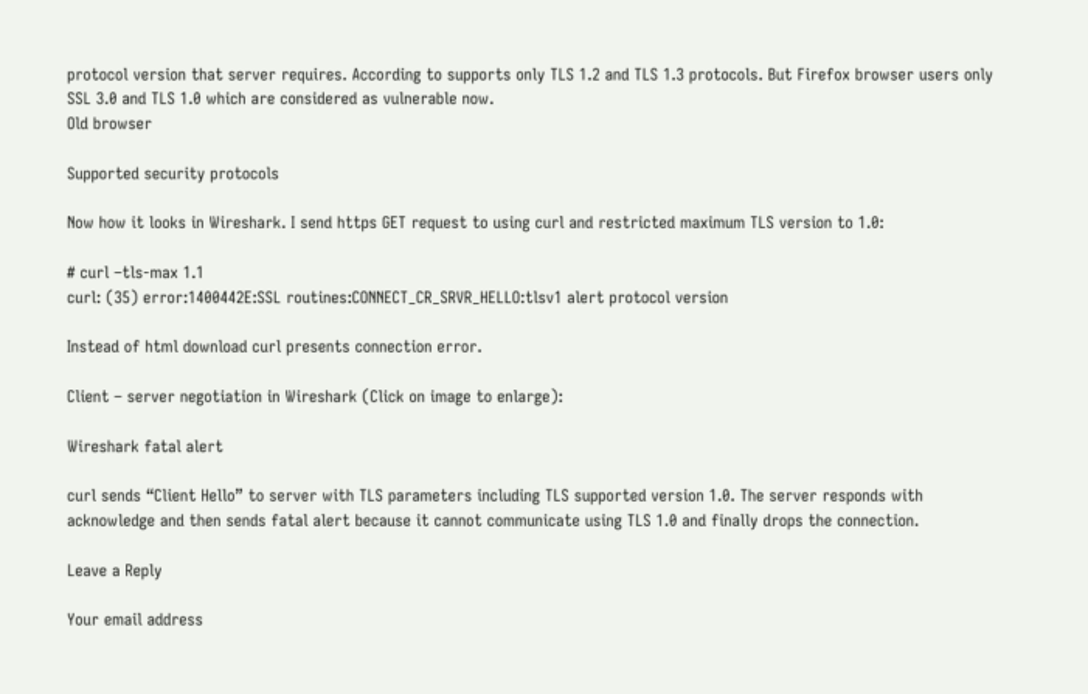protocol version that server requires. According to supports only TLS 1.2 and TLS 1.3 protocols. But Firefox browser users only SSL 3.0 and TLS 1.0 which are considered as vulnerable now.
Old browser

Supported security protocols

Now how it looks in Wireshark. I send https GET request to using curl and restricted maximum TLS version to 1.0:

# curl –tls-max 1.1
curl: (35) error:1400442E:SSL routines:CONNECT_CR_SRVR_HELLO:tlsv1 alert protocol version

Instead of html download curl presents connection error.

Client – server negotiation in Wireshark (Click on image to enlarge):

Wireshark fatal alert

curl sends “Client Hello” to server with TLS parameters including TLS supported version 1.0. The server responds with acknowledge and then sends fatal alert because it cannot communicate using TLS 1.0 and finally drops the connection.

Leave a Reply

Your email address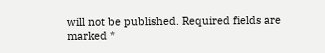will not be published. Required fields are marked *